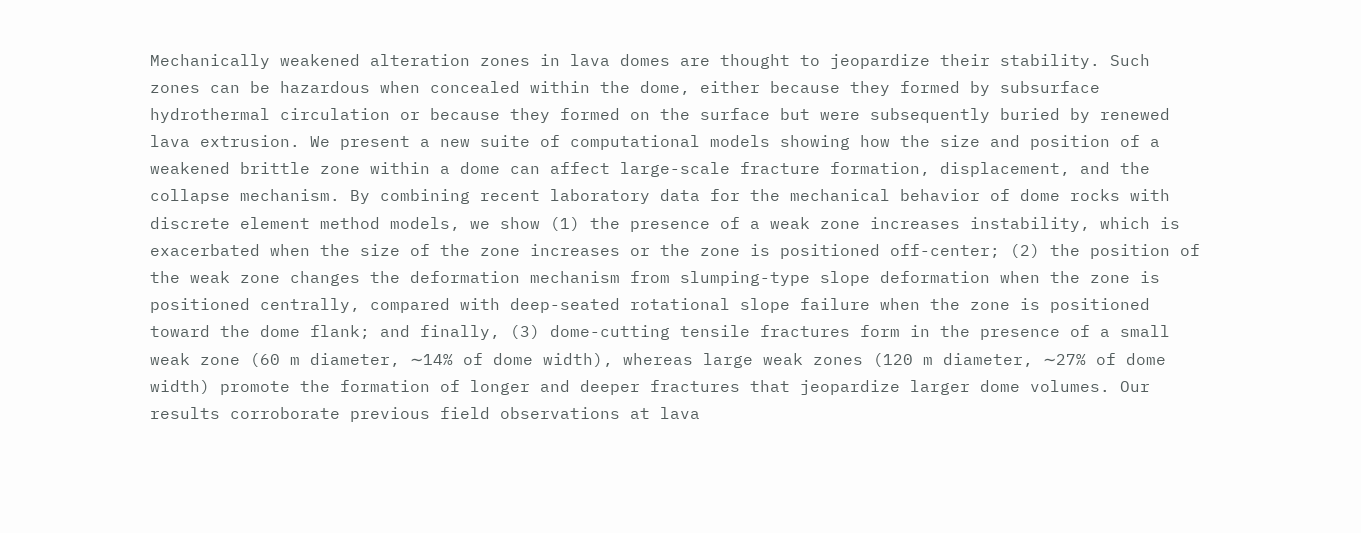Mechanically weakened alteration zones in lava domes are thought to jeopardize their stability. Such zones can be hazardous when concealed within the dome, either because they formed by subsurface hydrothermal circulation or because they formed on the surface but were subsequently buried by renewed lava extrusion. We present a new suite of computational models showing how the size and position of a weakened brittle zone within a dome can affect large-scale fracture formation, displacement, and the collapse mechanism. By combining recent laboratory data for the mechanical behavior of dome rocks with discrete element method models, we show (1) the presence of a weak zone increases instability, which is exacerbated when the size of the zone increases or the zone is positioned off-center; (2) the position of the weak zone changes the deformation mechanism from slumping-type slope deformation when the zone is positioned centrally, compared with deep-seated rotational slope failure when the zone is positioned toward the dome flank; and finally, (3) dome-cutting tensile fractures form in the presence of a small weak zone (60 m diameter, ∼14% of dome width), whereas large weak zones (120 m diameter, ∼27% of dome width) promote the formation of longer and deeper fractures that jeopardize larger dome volumes. Our results corroborate previous field observations at lava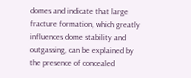domes and indicate that large fracture formation, which greatly influences dome stability and outgassing, can be explained by the presence of concealed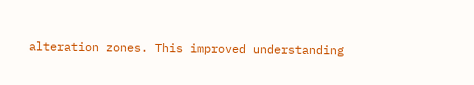alteration zones. This improved understanding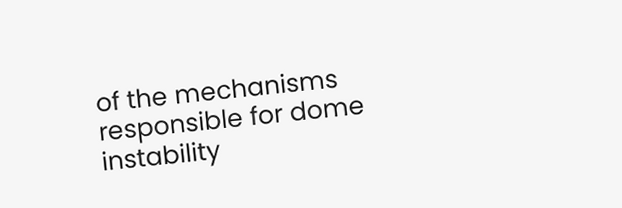of the mechanisms responsible for dome instability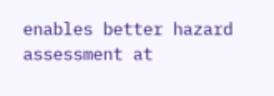enables better hazard assessment at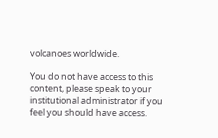volcanoes worldwide.

You do not have access to this content, please speak to your institutional administrator if you feel you should have access.